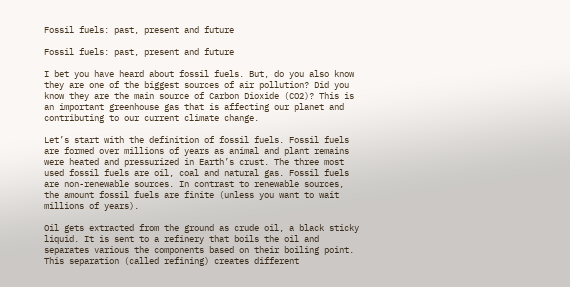Fossil fuels: past, present and future

Fossil fuels: past, present and future

I bet you have heard about fossil fuels. But, do you also know they are one of the biggest sources of air pollution? Did you know they are the main source of Carbon Dioxide (CO2)? This is an important greenhouse gas that is affecting our planet and contributing to our current climate change.

Let’s start with the definition of fossil fuels. Fossil fuels are formed over millions of years as animal and plant remains were heated and pressurized in Earth’s crust. The three most used fossil fuels are oil, coal and natural gas. Fossil fuels are non-renewable sources. In contrast to renewable sources, the amount fossil fuels are finite (unless you want to wait millions of years).

Oil gets extracted from the ground as crude oil, a black sticky liquid. It is sent to a refinery that boils the oil and separates various the components based on their boiling point. This separation (called refining) creates different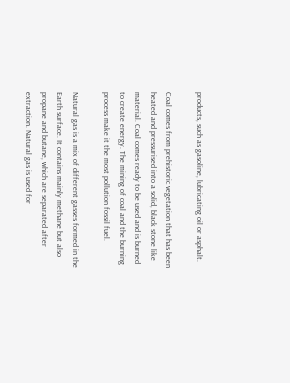products, such as gasoline, lubricating oil or asphalt.

Coal comes from prehistoric vegetation that has been heated and pressurised into a solid, black stone like material. Coal comes ready to be used and is burned to create energy. The mining of coal and the burning process make it the most pollution fossil fuel.

Natural gas is a mix of different gasses formed in the Earth surface. It contains mainly methane but also propane and butane, which are separated after extraction. Natural gas is used for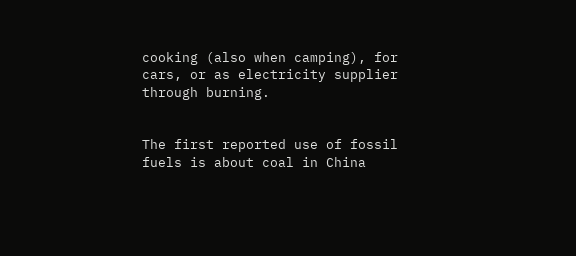cooking (also when camping), for cars, or as electricity supplier through burning.


The first reported use of fossil fuels is about coal in China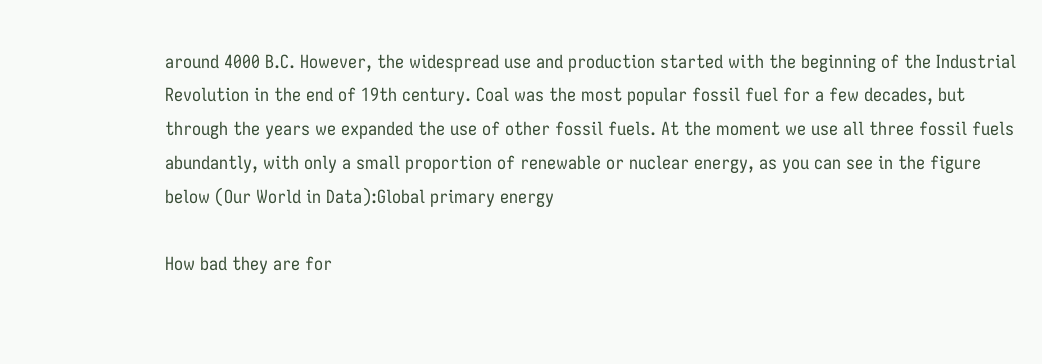around 4000 B.C. However, the widespread use and production started with the beginning of the Industrial Revolution in the end of 19th century. Coal was the most popular fossil fuel for a few decades, but through the years we expanded the use of other fossil fuels. At the moment we use all three fossil fuels abundantly, with only a small proportion of renewable or nuclear energy, as you can see in the figure below (Our World in Data):Global primary energy

How bad they are for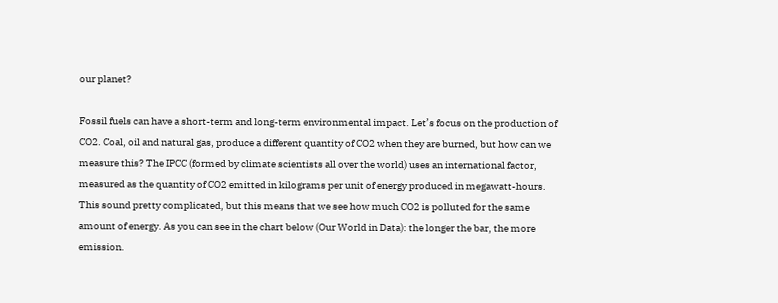our planet?

Fossil fuels can have a short-term and long-term environmental impact. Let’s focus on the production of CO2. Coal, oil and natural gas, produce a different quantity of CO2 when they are burned, but how can we measure this? The IPCC (formed by climate scientists all over the world) uses an international factor, measured as the quantity of CO2 emitted in kilograms per unit of energy produced in megawatt-hours. This sound pretty complicated, but this means that we see how much CO2 is polluted for the same amount of energy. As you can see in the chart below (Our World in Data): the longer the bar, the more emission.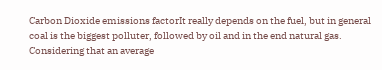Carbon Dioxide emissions factorIt really depends on the fuel, but in general coal is the biggest polluter, followed by oil and in the end natural gas. Considering that an average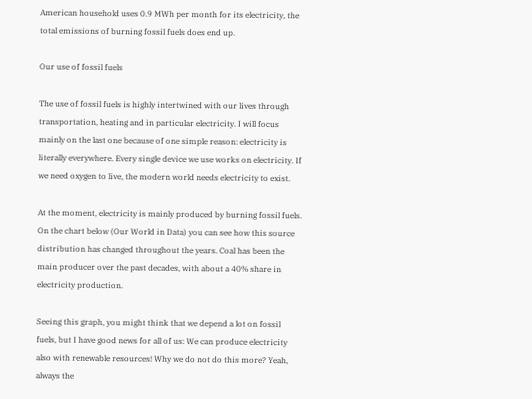American household uses 0.9 MWh per month for its electricity, the total emissions of burning fossil fuels does end up.

Our use of fossil fuels

The use of fossil fuels is highly intertwined with our lives through transportation, heating and in particular electricity. I will focus mainly on the last one because of one simple reason: electricity is literally everywhere. Every single device we use works on electricity. If we need oxygen to live, the modern world needs electricity to exist.

At the moment, electricity is mainly produced by burning fossil fuels. On the chart below (Our World in Data) you can see how this source distribution has changed throughout the years. Coal has been the main producer over the past decades, with about a 40% share in electricity production.

Seeing this graph, you might think that we depend a lot on fossil fuels, but I have good news for all of us: We can produce electricity also with renewable resources! Why we do not do this more? Yeah, always the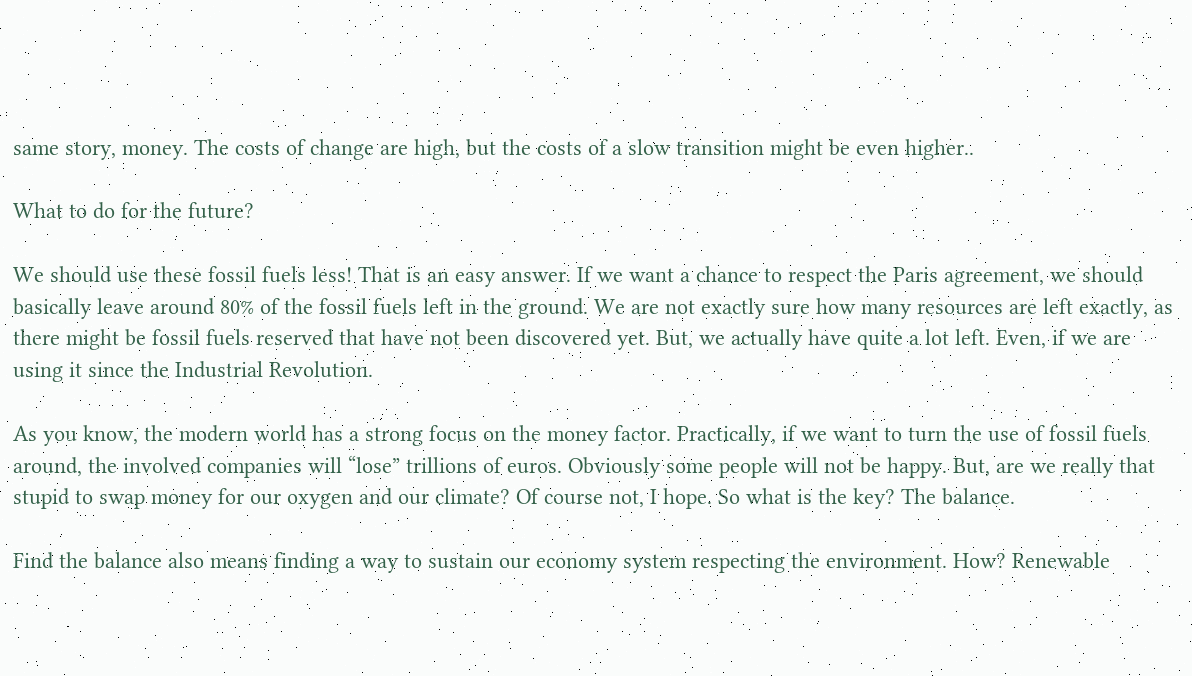same story, money. The costs of change are high, but the costs of a slow transition might be even higher..

What to do for the future?

We should use these fossil fuels less! That is an easy answer. If we want a chance to respect the Paris agreement, we should basically leave around 80% of the fossil fuels left in the ground. We are not exactly sure how many resources are left exactly, as there might be fossil fuels reserved that have not been discovered yet. But, we actually have quite a lot left. Even, if we are using it since the Industrial Revolution.

As you know, the modern world has a strong focus on the money factor. Practically, if we want to turn the use of fossil fuels around, the involved companies will “lose” trillions of euros. Obviously some people will not be happy. But, are we really that stupid to swap money for our oxygen and our climate? Of course not, I hope. So what is the key? The balance.

Find the balance also means finding a way to sustain our economy system respecting the environment. How? Renewable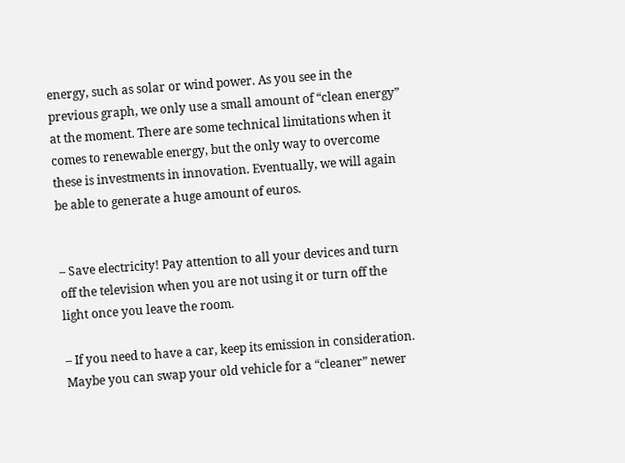energy, such as solar or wind power. As you see in the previous graph, we only use a small amount of “clean energy” at the moment. There are some technical limitations when it comes to renewable energy, but the only way to overcome these is investments in innovation. Eventually, we will again be able to generate a huge amount of euros.


– Save electricity! Pay attention to all your devices and turn off the television when you are not using it or turn off the light once you leave the room.

– If you need to have a car, keep its emission in consideration. Maybe you can swap your old vehicle for a “cleaner” newer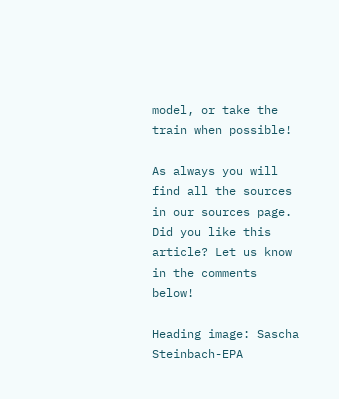model, or take the train when possible!

As always you will find all the sources in our sources page. Did you like this article? Let us know in the comments below!

Heading image: Sascha Steinbach-EPA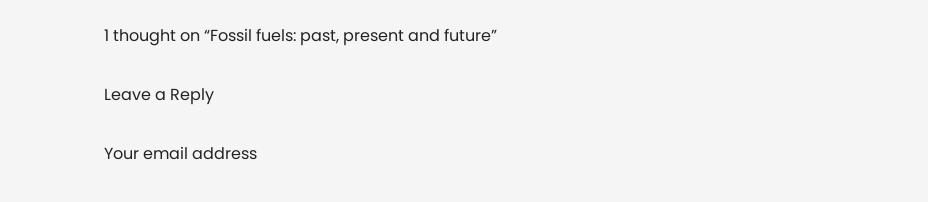1 thought on “Fossil fuels: past, present and future”

Leave a Reply

Your email address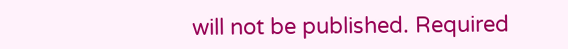will not be published. Required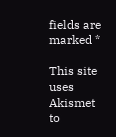fields are marked *

This site uses Akismet to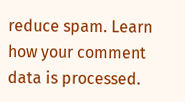reduce spam. Learn how your comment data is processed.